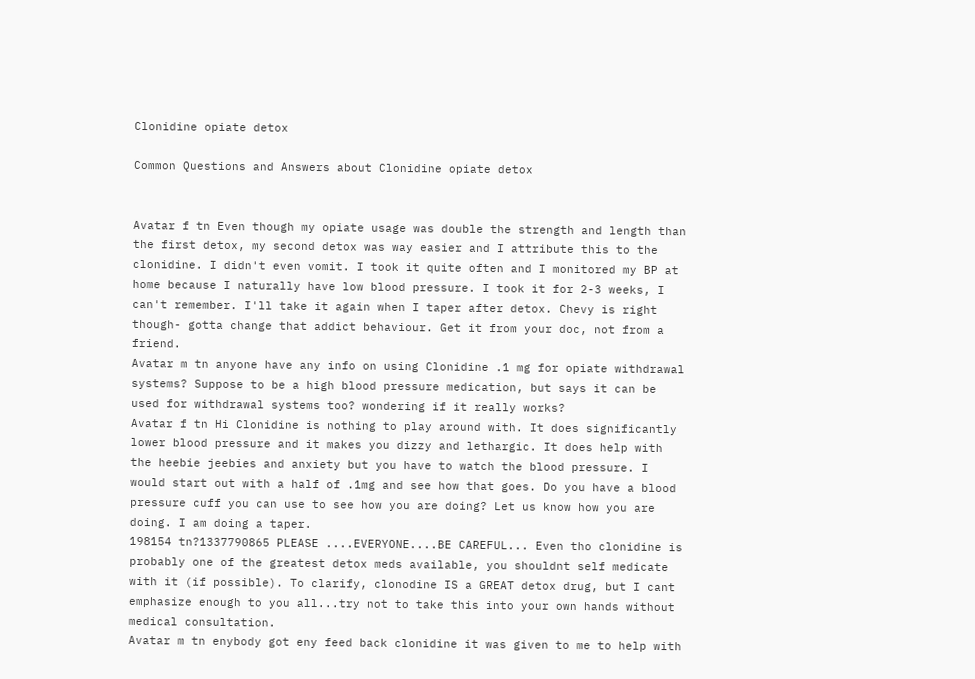Clonidine opiate detox

Common Questions and Answers about Clonidine opiate detox


Avatar f tn Even though my opiate usage was double the strength and length than the first detox, my second detox was way easier and I attribute this to the clonidine. I didn't even vomit. I took it quite often and I monitored my BP at home because I naturally have low blood pressure. I took it for 2-3 weeks, I can't remember. I'll take it again when I taper after detox. Chevy is right though- gotta change that addict behaviour. Get it from your doc, not from a friend.
Avatar m tn anyone have any info on using Clonidine .1 mg for opiate withdrawal systems? Suppose to be a high blood pressure medication, but says it can be used for withdrawal systems too? wondering if it really works?
Avatar f tn Hi Clonidine is nothing to play around with. It does significantly lower blood pressure and it makes you dizzy and lethargic. It does help with the heebie jeebies and anxiety but you have to watch the blood pressure. I would start out with a half of .1mg and see how that goes. Do you have a blood pressure cuff you can use to see how you are doing? Let us know how you are doing. I am doing a taper.
198154 tn?1337790865 PLEASE ....EVERYONE....BE CAREFUL... Even tho clonidine is probably one of the greatest detox meds available, you shouldnt self medicate with it (if possible). To clarify, clonodine IS a GREAT detox drug, but I cant emphasize enough to you all...try not to take this into your own hands without medical consultation.
Avatar m tn enybody got eny feed back clonidine it was given to me to help with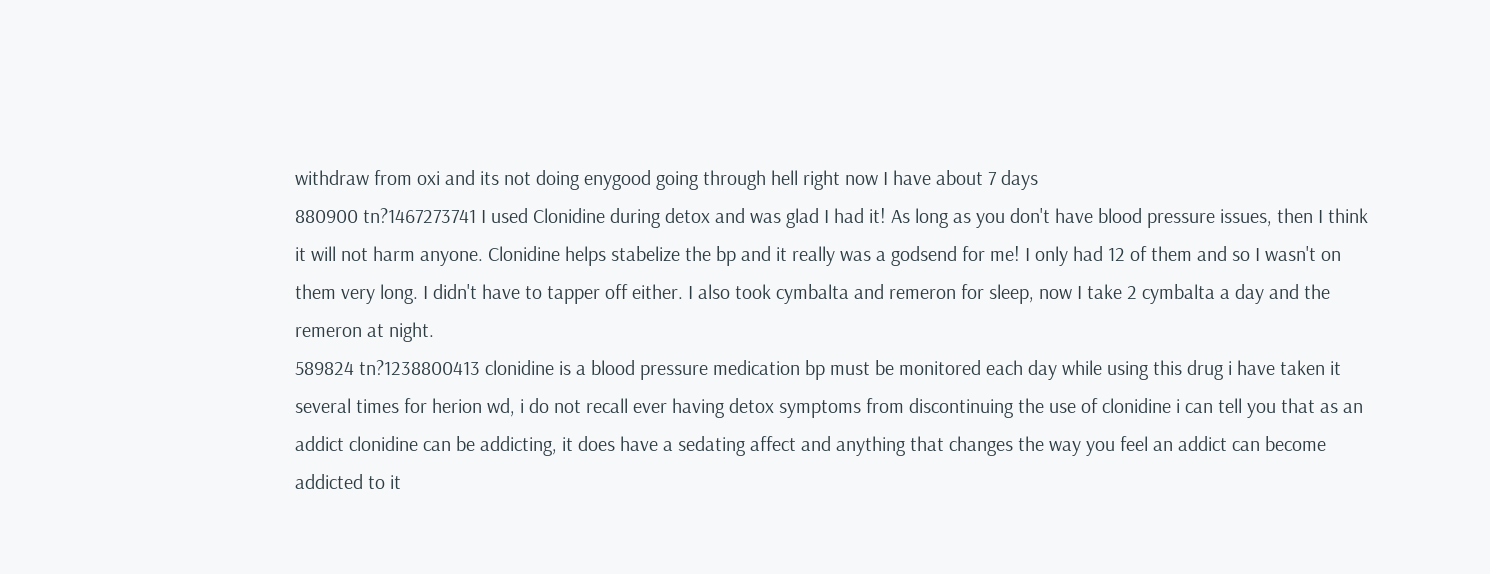withdraw from oxi and its not doing enygood going through hell right now I have about 7 days
880900 tn?1467273741 I used Clonidine during detox and was glad I had it! As long as you don't have blood pressure issues, then I think it will not harm anyone. Clonidine helps stabelize the bp and it really was a godsend for me! I only had 12 of them and so I wasn't on them very long. I didn't have to tapper off either. I also took cymbalta and remeron for sleep, now I take 2 cymbalta a day and the remeron at night.
589824 tn?1238800413 clonidine is a blood pressure medication bp must be monitored each day while using this drug i have taken it several times for herion wd, i do not recall ever having detox symptoms from discontinuing the use of clonidine i can tell you that as an addict clonidine can be addicting, it does have a sedating affect and anything that changes the way you feel an addict can become addicted to it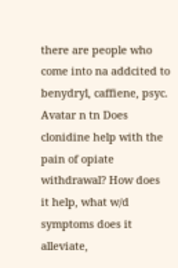there are people who come into na addcited to benydryl, caffiene, psyc.
Avatar n tn Does clonidine help with the pain of opiate withdrawal? How does it help, what w/d symptoms does it alleviate,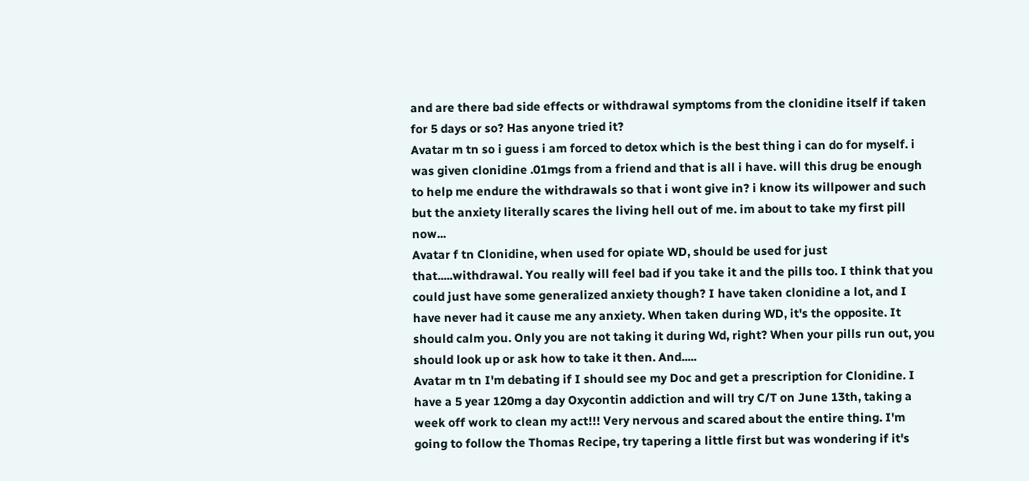and are there bad side effects or withdrawal symptoms from the clonidine itself if taken for 5 days or so? Has anyone tried it?
Avatar m tn so i guess i am forced to detox which is the best thing i can do for myself. i was given clonidine .01mgs from a friend and that is all i have. will this drug be enough to help me endure the withdrawals so that i wont give in? i know its willpower and such but the anxiety literally scares the living hell out of me. im about to take my first pill now...
Avatar f tn Clonidine, when used for opiate WD, should be used for just that.....withdrawal. You really will feel bad if you take it and the pills too. I think that you could just have some generalized anxiety though? I have taken clonidine a lot, and I have never had it cause me any anxiety. When taken during WD, it's the opposite. It should calm you. Only you are not taking it during Wd, right? When your pills run out, you should look up or ask how to take it then. And.....
Avatar m tn I'm debating if I should see my Doc and get a prescription for Clonidine. I have a 5 year 120mg a day Oxycontin addiction and will try C/T on June 13th, taking a week off work to clean my act!!! Very nervous and scared about the entire thing. I'm going to follow the Thomas Recipe, try tapering a little first but was wondering if it's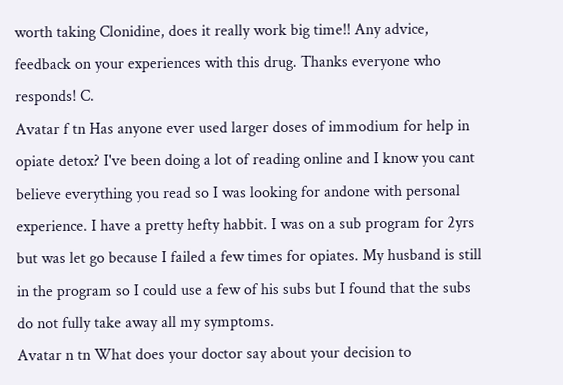worth taking Clonidine, does it really work big time!! Any advice, feedback on your experiences with this drug. Thanks everyone who responds! C.
Avatar f tn Has anyone ever used larger doses of immodium for help in opiate detox? I've been doing a lot of reading online and I know you cant believe everything you read so I was looking for andone with personal experience. I have a pretty hefty habbit. I was on a sub program for 2yrs but was let go because I failed a few times for opiates. My husband is still in the program so I could use a few of his subs but I found that the subs do not fully take away all my symptoms.
Avatar n tn What does your doctor say about your decision to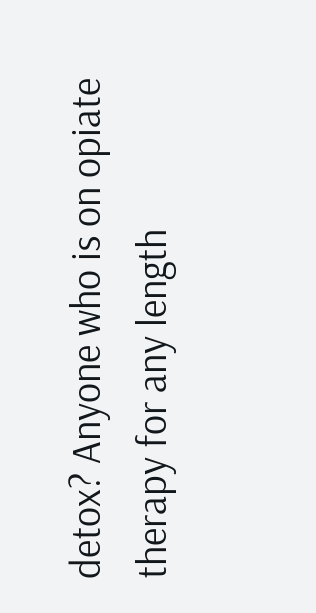detox? Anyone who is on opiate therapy for any length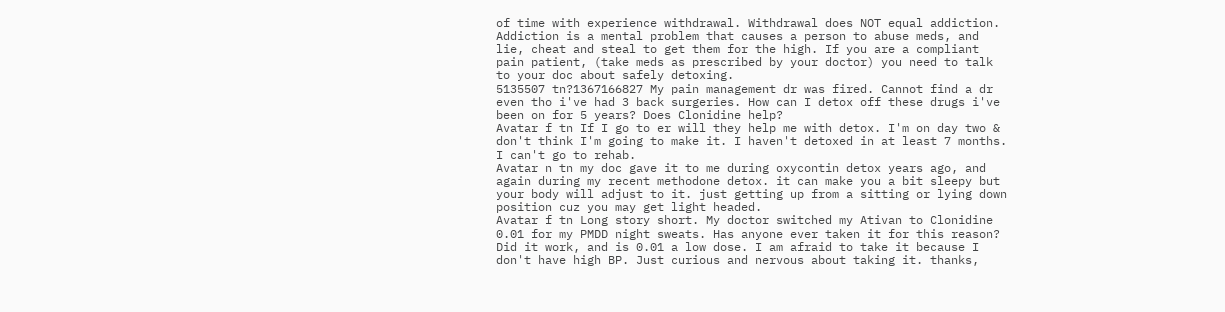of time with experience withdrawal. Withdrawal does NOT equal addiction. Addiction is a mental problem that causes a person to abuse meds, and lie, cheat and steal to get them for the high. If you are a compliant pain patient, (take meds as prescribed by your doctor) you need to talk to your doc about safely detoxing.
5135507 tn?1367166827 My pain management dr was fired. Cannot find a dr even tho i've had 3 back surgeries. How can I detox off these drugs i've been on for 5 years? Does Clonidine help?
Avatar f tn If I go to er will they help me with detox. I'm on day two & don't think I'm going to make it. I haven't detoxed in at least 7 months. I can't go to rehab.
Avatar n tn my doc gave it to me during oxycontin detox years ago, and again during my recent methodone detox. it can make you a bit sleepy but your body will adjust to it. just getting up from a sitting or lying down position cuz you may get light headed.
Avatar f tn Long story short. My doctor switched my Ativan to Clonidine 0.01 for my PMDD night sweats. Has anyone ever taken it for this reason? Did it work, and is 0.01 a low dose. I am afraid to take it because I don't have high BP. Just curious and nervous about taking it. thanks,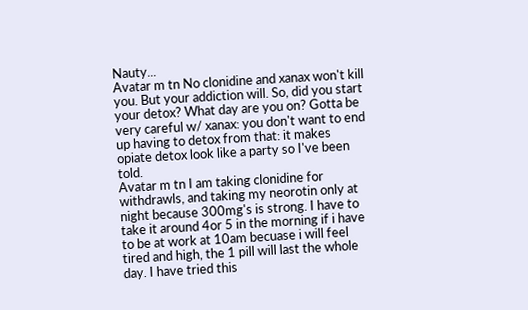Nauty...
Avatar m tn No clonidine and xanax won't kill you. But your addiction will. So, did you start your detox? What day are you on? Gotta be very careful w/ xanax: you don't want to end up having to detox from that: it makes opiate detox look like a party so I've been told.
Avatar m tn I am taking clonidine for withdrawls, and taking my neorotin only at night because 300mg's is strong. I have to take it around 4or 5 in the morning if i have to be at work at 10am becuase i will feel tired and high, the 1 pill will last the whole day. I have tried this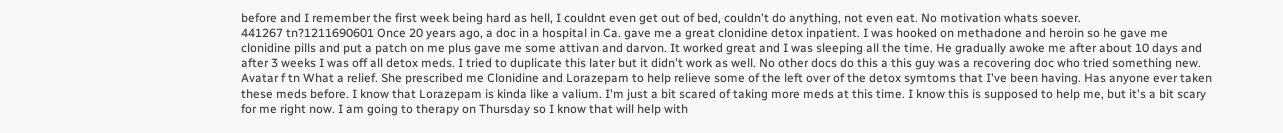before and I remember the first week being hard as hell, I couldnt even get out of bed, couldn't do anything, not even eat. No motivation whats soever.
441267 tn?1211690601 Once 20 years ago, a doc in a hospital in Ca. gave me a great clonidine detox inpatient. I was hooked on methadone and heroin so he gave me clonidine pills and put a patch on me plus gave me some attivan and darvon. It worked great and I was sleeping all the time. He gradually awoke me after about 10 days and after 3 weeks I was off all detox meds. I tried to duplicate this later but it didn't work as well. No other docs do this a this guy was a recovering doc who tried something new.
Avatar f tn What a relief. She prescribed me Clonidine and Lorazepam to help relieve some of the left over of the detox symtoms that I've been having. Has anyone ever taken these meds before. I know that Lorazepam is kinda like a valium. I'm just a bit scared of taking more meds at this time. I know this is supposed to help me, but it's a bit scary for me right now. I am going to therapy on Thursday so I know that will help with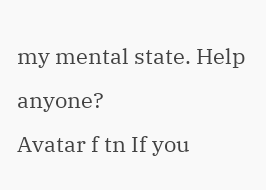my mental state. Help anyone?
Avatar f tn If you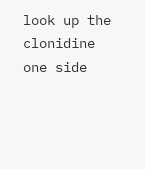look up the clonidine one side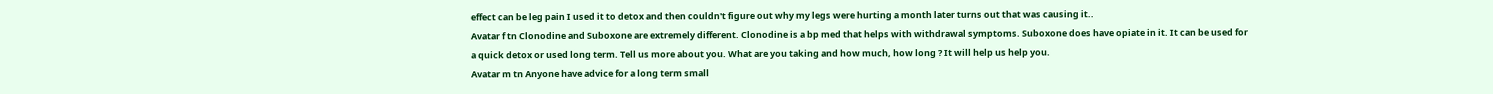effect can be leg pain I used it to detox and then couldn't figure out why my legs were hurting a month later turns out that was causing it..
Avatar f tn Clonodine and Suboxone are extremely different. Clonodine is a bp med that helps with withdrawal symptoms. Suboxone does have opiate in it. It can be used for a quick detox or used long term. Tell us more about you. What are you taking and how much, how long ? It will help us help you.
Avatar m tn Anyone have advice for a long term small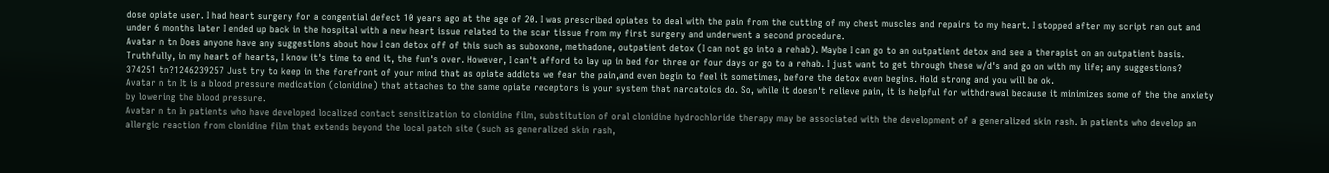dose opiate user. I had heart surgery for a congential defect 10 years ago at the age of 20. I was prescribed opiates to deal with the pain from the cutting of my chest muscles and repairs to my heart. I stopped after my script ran out and under 6 months later I ended up back in the hospital with a new heart issue related to the scar tissue from my first surgery and underwent a second procedure.
Avatar n tn Does anyone have any suggestions about how I can detox off of this such as suboxone, methadone, outpatient detox (I can not go into a rehab). Maybe I can go to an outpatient detox and see a therapist on an outpatient basis. Truthfully, in my heart of hearts, I know it's time to end it, the fun's over. However, I can't afford to lay up in bed for three or four days or go to a rehab. I just want to get through these w/d's and go on with my life; any suggestions?
374251 tn?1246239257 Just try to keep in the forefront of your mind that as opiate addicts we fear the pain,and even begin to feel it sometimes, before the detox even begins. Hold strong and you will be ok.
Avatar n tn It is a blood pressure medication (clonidine) that attaches to the same opiate receptors is your system that narcatoics do. So, while it doesn't relieve pain, it is helpful for withdrawal because it minimizes some of the the anxiety by lowering the blood pressure.
Avatar n tn In patients who have developed localized contact sensitization to clonidine film, substitution of oral clonidine hydrochloride therapy may be associated with the development of a generalized skin rash. In patients who develop an allergic reaction from clonidine film that extends beyond the local patch site (such as generalized skin rash,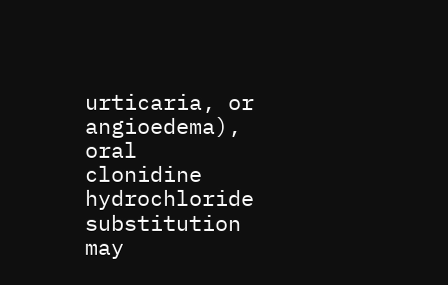urticaria, or angioedema), oral clonidine hydrochloride substitution may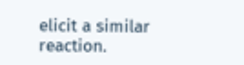elicit a similar reaction.